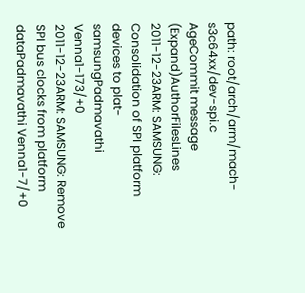path: root/arch/arm/mach-s3c64xx/dev-spi.c
AgeCommit message (Expand)AuthorFilesLines
2011-12-23ARM: SAMSUNG: Consolidation of SPI platform devices to plat-samsungPadmavathi Venna1-173/+0
2011-12-23ARM: SAMSUNG: Remove SPI bus clocks from platform dataPadmavathi Venna1-7/+0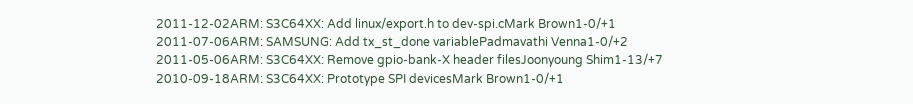2011-12-02ARM: S3C64XX: Add linux/export.h to dev-spi.cMark Brown1-0/+1
2011-07-06ARM: SAMSUNG: Add tx_st_done variablePadmavathi Venna1-0/+2
2011-05-06ARM: S3C64XX: Remove gpio-bank-X header filesJoonyoung Shim1-13/+7
2010-09-18ARM: S3C64XX: Prototype SPI devicesMark Brown1-0/+1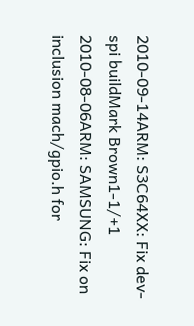2010-09-14ARM: S3C64XX: Fix dev-spi buildMark Brown1-1/+1
2010-08-06ARM: SAMSUNG: Fix on inclusion mach/gpio.h for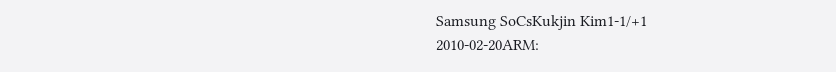Samsung SoCsKukjin Kim1-1/+1
2010-02-20ARM: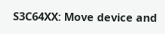S3C64XX: Move device and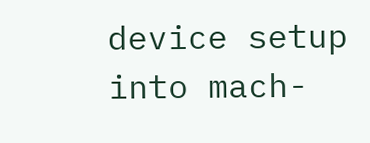device setup into mach-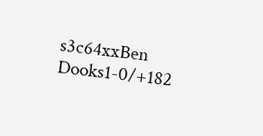s3c64xxBen Dooks1-0/+182